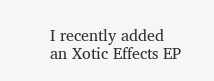I recently added an Xotic Effects EP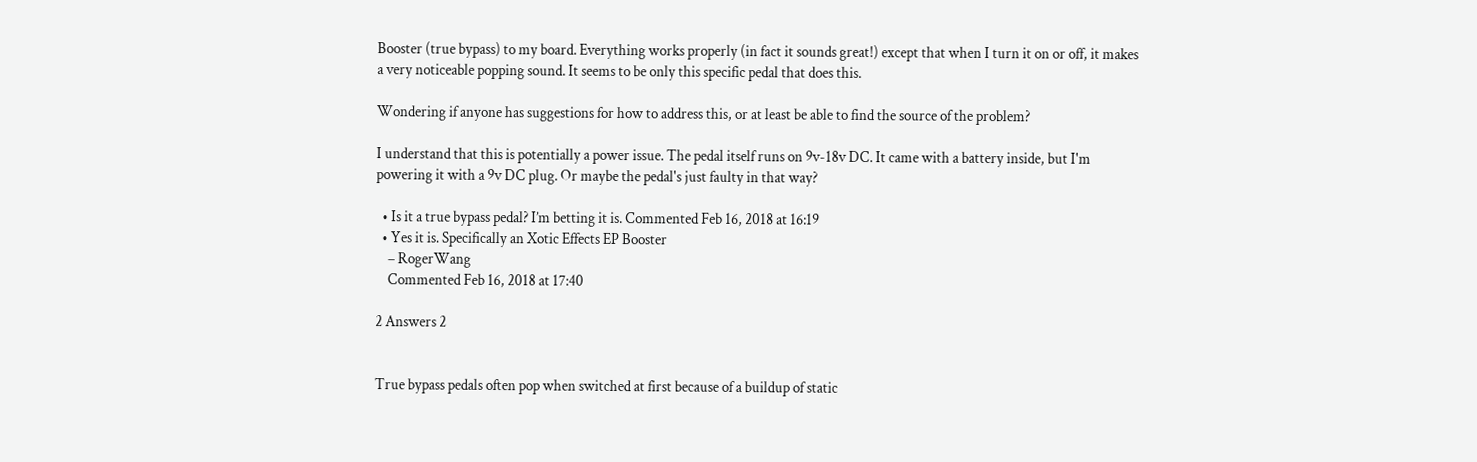Booster (true bypass) to my board. Everything works properly (in fact it sounds great!) except that when I turn it on or off, it makes a very noticeable popping sound. It seems to be only this specific pedal that does this.

Wondering if anyone has suggestions for how to address this, or at least be able to find the source of the problem?

I understand that this is potentially a power issue. The pedal itself runs on 9v-18v DC. It came with a battery inside, but I'm powering it with a 9v DC plug. Or maybe the pedal's just faulty in that way?

  • Is it a true bypass pedal? I’m betting it is. Commented Feb 16, 2018 at 16:19
  • Yes it is. Specifically an Xotic Effects EP Booster
    – RogerWang
    Commented Feb 16, 2018 at 17:40

2 Answers 2


True bypass pedals often pop when switched at first because of a buildup of static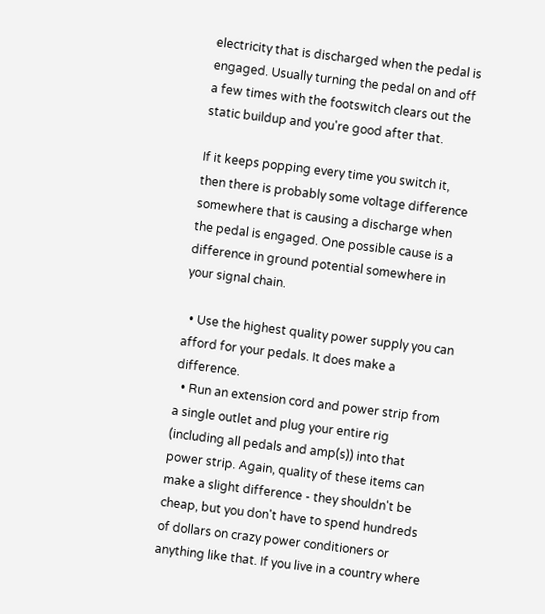electricity that is discharged when the pedal is engaged. Usually turning the pedal on and off a few times with the footswitch clears out the static buildup and you're good after that.

If it keeps popping every time you switch it, then there is probably some voltage difference somewhere that is causing a discharge when the pedal is engaged. One possible cause is a difference in ground potential somewhere in your signal chain.

  • Use the highest quality power supply you can afford for your pedals. It does make a difference.
  • Run an extension cord and power strip from a single outlet and plug your entire rig (including all pedals and amp(s)) into that power strip. Again, quality of these items can make a slight difference - they shouldn't be cheap, but you don't have to spend hundreds of dollars on crazy power conditioners or anything like that. If you live in a country where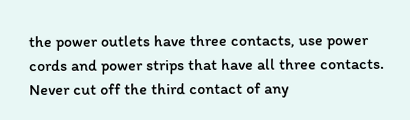the power outlets have three contacts, use power cords and power strips that have all three contacts. Never cut off the third contact of any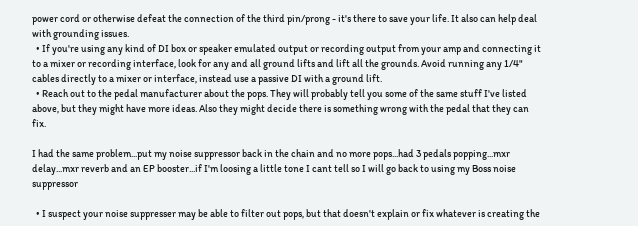power cord or otherwise defeat the connection of the third pin/prong - it's there to save your life. It also can help deal with grounding issues.
  • If you're using any kind of DI box or speaker emulated output or recording output from your amp and connecting it to a mixer or recording interface, look for any and all ground lifts and lift all the grounds. Avoid running any 1/4" cables directly to a mixer or interface, instead use a passive DI with a ground lift.
  • Reach out to the pedal manufacturer about the pops. They will probably tell you some of the same stuff I've listed above, but they might have more ideas. Also they might decide there is something wrong with the pedal that they can fix.

I had the same problem...put my noise suppressor back in the chain and no more pops...had 3 pedals popping...mxr delay...mxr reverb and an EP booster...if I'm loosing a little tone I cant tell so I will go back to using my Boss noise suppressor

  • I suspect your noise suppresser may be able to filter out pops, but that doesn't explain or fix whatever is creating the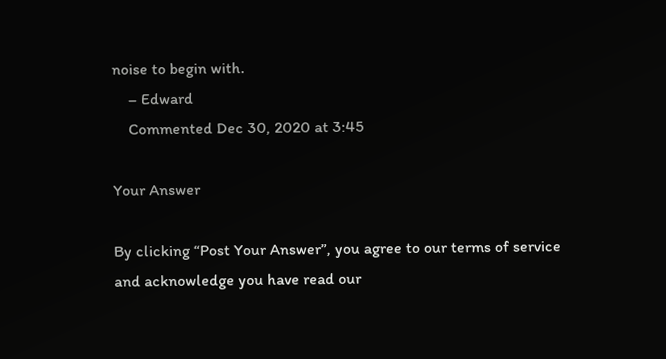noise to begin with.
    – Edward
    Commented Dec 30, 2020 at 3:45

Your Answer

By clicking “Post Your Answer”, you agree to our terms of service and acknowledge you have read our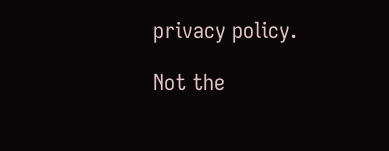privacy policy.

Not the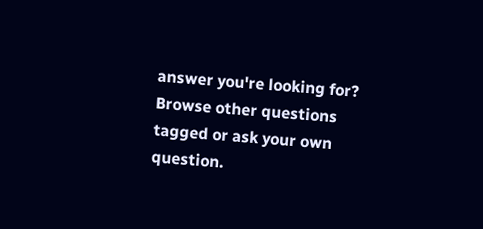answer you're looking for? Browse other questions tagged or ask your own question.